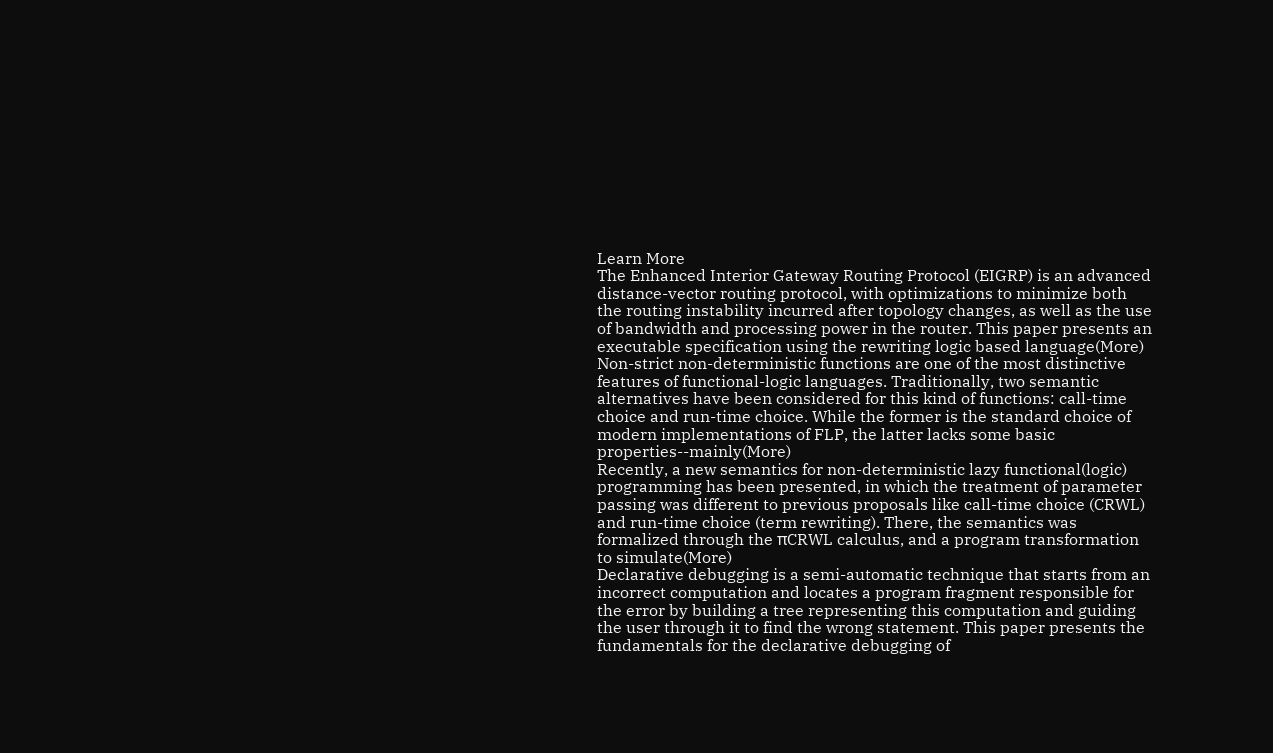Learn More
The Enhanced Interior Gateway Routing Protocol (EIGRP) is an advanced distance-vector routing protocol, with optimizations to minimize both the routing instability incurred after topology changes, as well as the use of bandwidth and processing power in the router. This paper presents an executable specification using the rewriting logic based language(More)
Non-strict non-deterministic functions are one of the most distinctive features of functional-logic languages. Traditionally, two semantic alternatives have been considered for this kind of functions: call-time choice and run-time choice. While the former is the standard choice of modern implementations of FLP, the latter lacks some basic properties--mainly(More)
Recently, a new semantics for non-deterministic lazy functional(logic) programming has been presented, in which the treatment of parameter passing was different to previous proposals like call-time choice (CRWL) and run-time choice (term rewriting). There, the semantics was formalized through the πCRWL calculus, and a program transformation to simulate(More)
Declarative debugging is a semi-automatic technique that starts from an incorrect computation and locates a program fragment responsible for the error by building a tree representing this computation and guiding the user through it to find the wrong statement. This paper presents the fundamentals for the declarative debugging of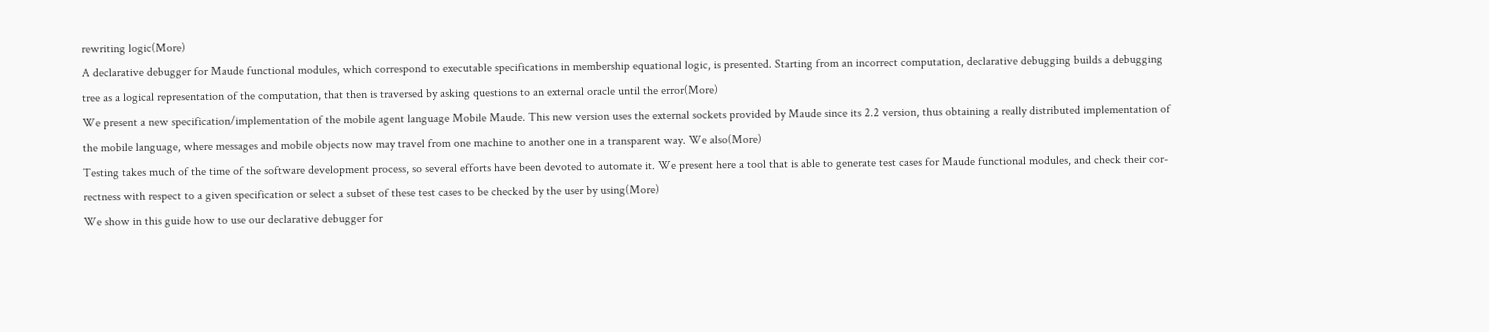rewriting logic(More)
A declarative debugger for Maude functional modules, which correspond to executable specifications in membership equational logic, is presented. Starting from an incorrect computation, declarative debugging builds a debugging tree as a logical representation of the computation, that then is traversed by asking questions to an external oracle until the error(More)
We present a new specification/implementation of the mobile agent language Mobile Maude. This new version uses the external sockets provided by Maude since its 2.2 version, thus obtaining a really distributed implementation of the mobile language, where messages and mobile objects now may travel from one machine to another one in a transparent way. We also(More)
Testing takes much of the time of the software development process, so several efforts have been devoted to automate it. We present here a tool that is able to generate test cases for Maude functional modules, and check their cor-rectness with respect to a given specification or select a subset of these test cases to be checked by the user by using(More)
We show in this guide how to use our declarative debugger for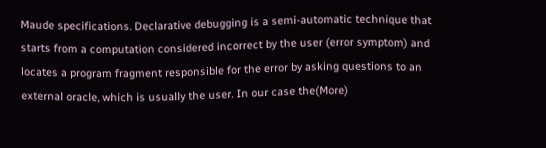Maude specifications. Declarative debugging is a semi-automatic technique that starts from a computation considered incorrect by the user (error symptom) and locates a program fragment responsible for the error by asking questions to an external oracle, which is usually the user. In our case the(More)